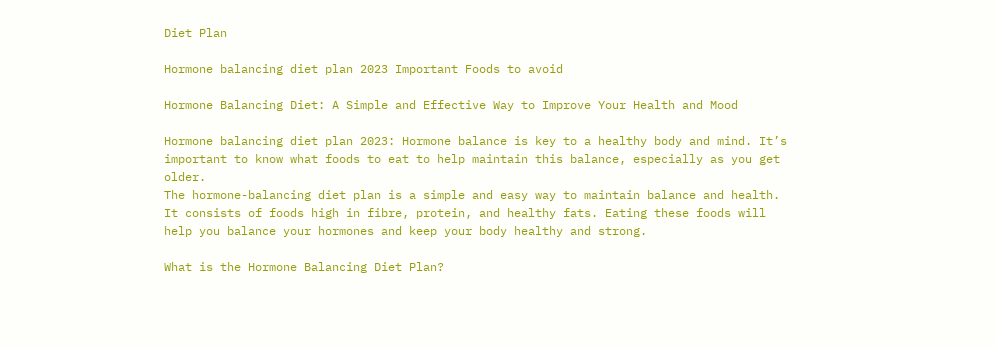Diet Plan

Hormone balancing diet plan 2023 Important Foods to avoid

Hormone Balancing Diet: A Simple and Effective Way to Improve Your Health and Mood

Hormone balancing diet plan 2023: Hormone balance is key to a healthy body and mind. It’s important to know what foods to eat to help maintain this balance, especially as you get older.
The hormone-balancing diet plan is a simple and easy way to maintain balance and health. It consists of foods high in fibre, protein, and healthy fats. Eating these foods will help you balance your hormones and keep your body healthy and strong.

What is the Hormone Balancing Diet Plan?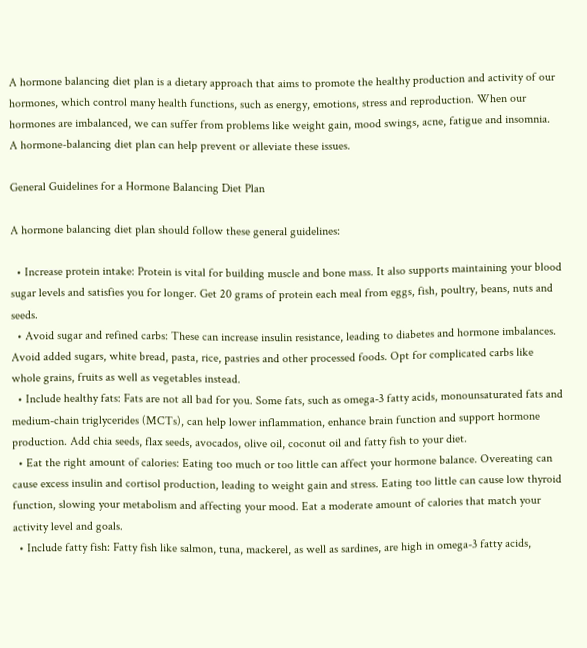A hormone balancing diet plan is a dietary approach that aims to promote the healthy production and activity of our hormones, which control many health functions, such as energy, emotions, stress and reproduction. When our hormones are imbalanced, we can suffer from problems like weight gain, mood swings, acne, fatigue and insomnia. A hormone-balancing diet plan can help prevent or alleviate these issues.

General Guidelines for a Hormone Balancing Diet Plan

A hormone balancing diet plan should follow these general guidelines:

  • Increase protein intake: Protein is vital for building muscle and bone mass. It also supports maintaining your blood sugar levels and satisfies you for longer. Get 20 grams of protein each meal from eggs, fish, poultry, beans, nuts and seeds.
  • Avoid sugar and refined carbs: These can increase insulin resistance, leading to diabetes and hormone imbalances. Avoid added sugars, white bread, pasta, rice, pastries and other processed foods. Opt for complicated carbs like whole grains, fruits as well as vegetables instead.
  • Include healthy fats: Fats are not all bad for you. Some fats, such as omega-3 fatty acids, monounsaturated fats and medium-chain triglycerides (MCTs), can help lower inflammation, enhance brain function and support hormone production. Add chia seeds, flax seeds, avocados, olive oil, coconut oil and fatty fish to your diet.
  • Eat the right amount of calories: Eating too much or too little can affect your hormone balance. Overeating can cause excess insulin and cortisol production, leading to weight gain and stress. Eating too little can cause low thyroid function, slowing your metabolism and affecting your mood. Eat a moderate amount of calories that match your activity level and goals.
  • Include fatty fish: Fatty fish like salmon, tuna, mackerel, as well as sardines, are high in omega-3 fatty acids,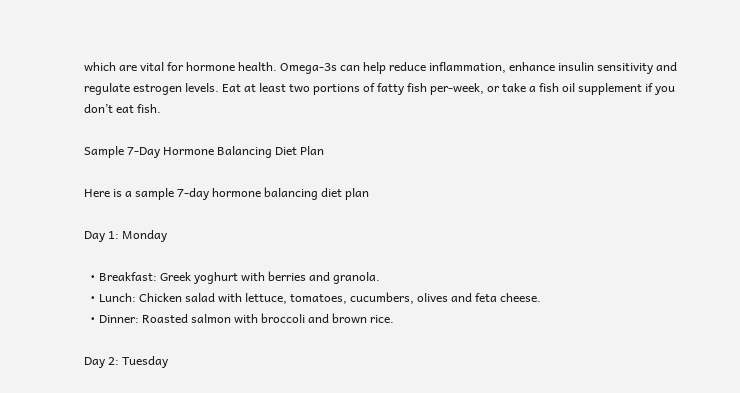which are vital for hormone health. Omega-3s can help reduce inflammation, enhance insulin sensitivity and regulate estrogen levels. Eat at least two portions of fatty fish per-week, or take a fish oil supplement if you don’t eat fish.

Sample 7-Day Hormone Balancing Diet Plan

Here is a sample 7-day hormone balancing diet plan

Day 1: Monday

  • Breakfast: Greek yoghurt with berries and granola.
  • Lunch: Chicken salad with lettuce, tomatoes, cucumbers, olives and feta cheese.
  • Dinner: Roasted salmon with broccoli and brown rice.

Day 2: Tuesday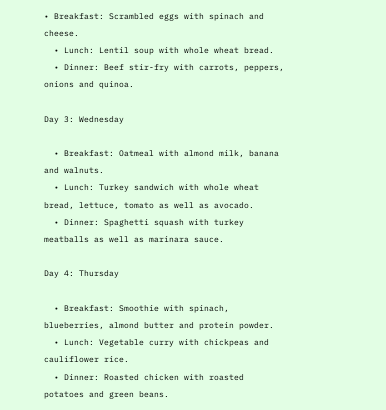• Breakfast: Scrambled eggs with spinach and cheese.
  • Lunch: Lentil soup with whole wheat bread.
  • Dinner: Beef stir-fry with carrots, peppers, onions and quinoa.

Day 3: Wednesday

  • Breakfast: Oatmeal with almond milk, banana and walnuts.
  • Lunch: Turkey sandwich with whole wheat bread, lettuce, tomato as well as avocado.
  • Dinner: Spaghetti squash with turkey meatballs as well as marinara sauce.

Day 4: Thursday

  • Breakfast: Smoothie with spinach, blueberries, almond butter and protein powder.
  • Lunch: Vegetable curry with chickpeas and cauliflower rice.
  • Dinner: Roasted chicken with roasted potatoes and green beans.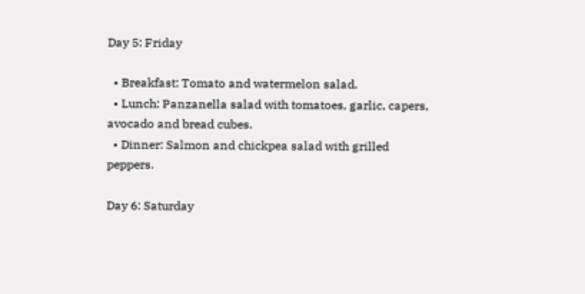Day 5: Friday

  • Breakfast: Tomato and watermelon salad.
  • Lunch: Panzanella salad with tomatoes, garlic, capers, avocado and bread cubes.
  • Dinner: Salmon and chickpea salad with grilled peppers.

Day 6: Saturday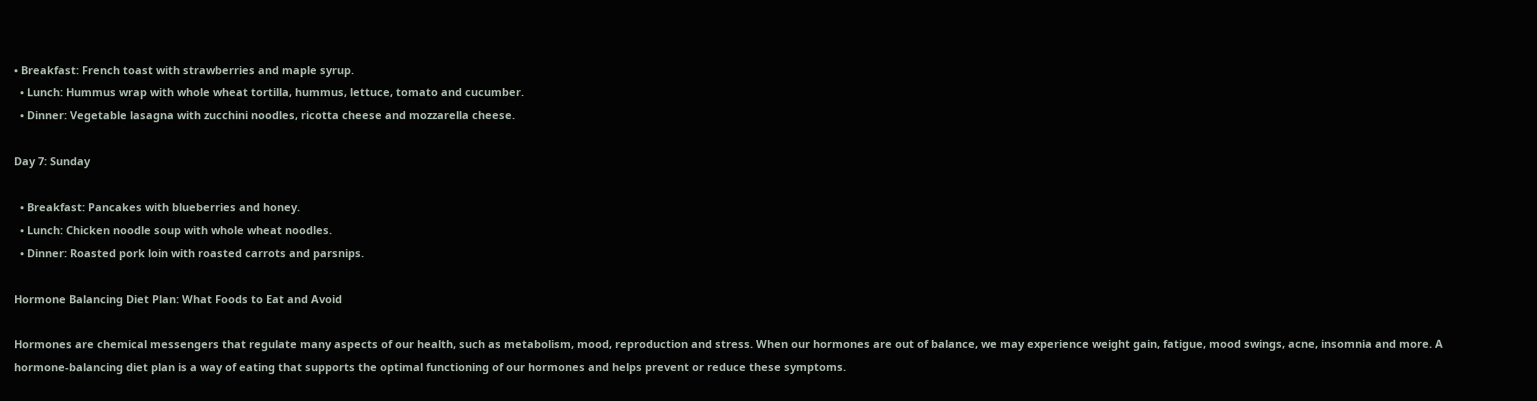• Breakfast: French toast with strawberries and maple syrup.
  • Lunch: Hummus wrap with whole wheat tortilla, hummus, lettuce, tomato and cucumber.
  • Dinner: Vegetable lasagna with zucchini noodles, ricotta cheese and mozzarella cheese.

Day 7: Sunday

  • Breakfast: Pancakes with blueberries and honey.
  • Lunch: Chicken noodle soup with whole wheat noodles.
  • Dinner: Roasted pork loin with roasted carrots and parsnips.

Hormone Balancing Diet Plan: What Foods to Eat and Avoid

Hormones are chemical messengers that regulate many aspects of our health, such as metabolism, mood, reproduction and stress. When our hormones are out of balance, we may experience weight gain, fatigue, mood swings, acne, insomnia and more. A hormone-balancing diet plan is a way of eating that supports the optimal functioning of our hormones and helps prevent or reduce these symptoms.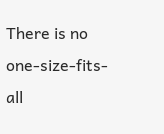There is no one-size-fits-all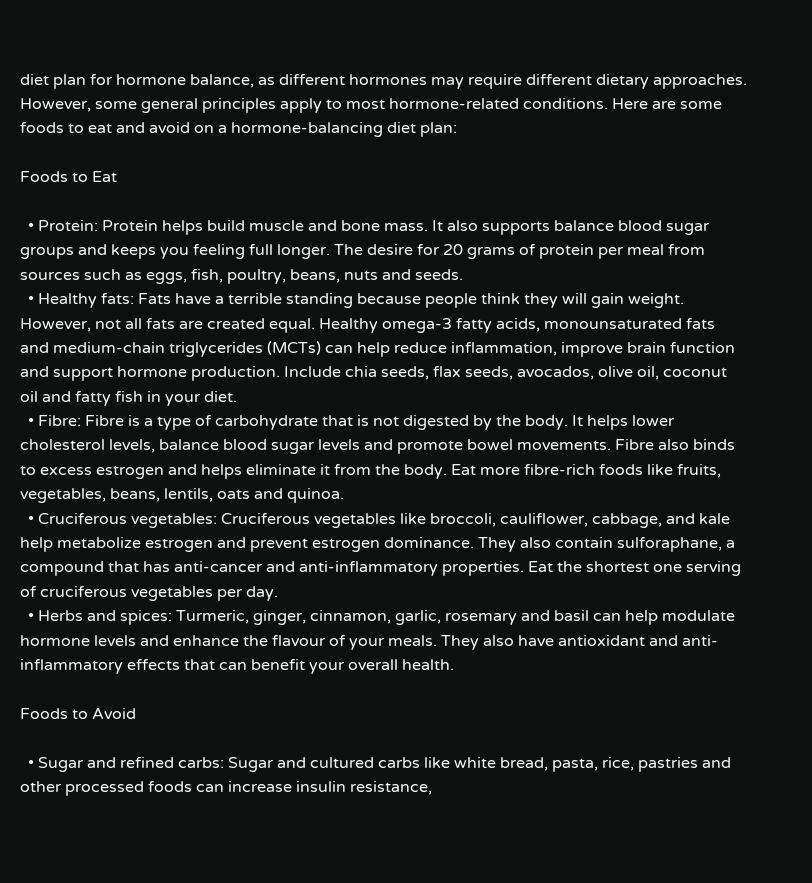diet plan for hormone balance, as different hormones may require different dietary approaches. However, some general principles apply to most hormone-related conditions. Here are some foods to eat and avoid on a hormone-balancing diet plan:

Foods to Eat

  • Protein: Protein helps build muscle and bone mass. It also supports balance blood sugar groups and keeps you feeling full longer. The desire for 20 grams of protein per meal from sources such as eggs, fish, poultry, beans, nuts and seeds.
  • Healthy fats: Fats have a terrible standing because people think they will gain weight. However, not all fats are created equal. Healthy omega-3 fatty acids, monounsaturated fats and medium-chain triglycerides (MCTs) can help reduce inflammation, improve brain function and support hormone production. Include chia seeds, flax seeds, avocados, olive oil, coconut oil and fatty fish in your diet.
  • Fibre: Fibre is a type of carbohydrate that is not digested by the body. It helps lower cholesterol levels, balance blood sugar levels and promote bowel movements. Fibre also binds to excess estrogen and helps eliminate it from the body. Eat more fibre-rich foods like fruits, vegetables, beans, lentils, oats and quinoa.
  • Cruciferous vegetables: Cruciferous vegetables like broccoli, cauliflower, cabbage, and kale help metabolize estrogen and prevent estrogen dominance. They also contain sulforaphane, a compound that has anti-cancer and anti-inflammatory properties. Eat the shortest one serving of cruciferous vegetables per day.
  • Herbs and spices: Turmeric, ginger, cinnamon, garlic, rosemary and basil can help modulate hormone levels and enhance the flavour of your meals. They also have antioxidant and anti-inflammatory effects that can benefit your overall health.

Foods to Avoid

  • Sugar and refined carbs: Sugar and cultured carbs like white bread, pasta, rice, pastries and other processed foods can increase insulin resistance,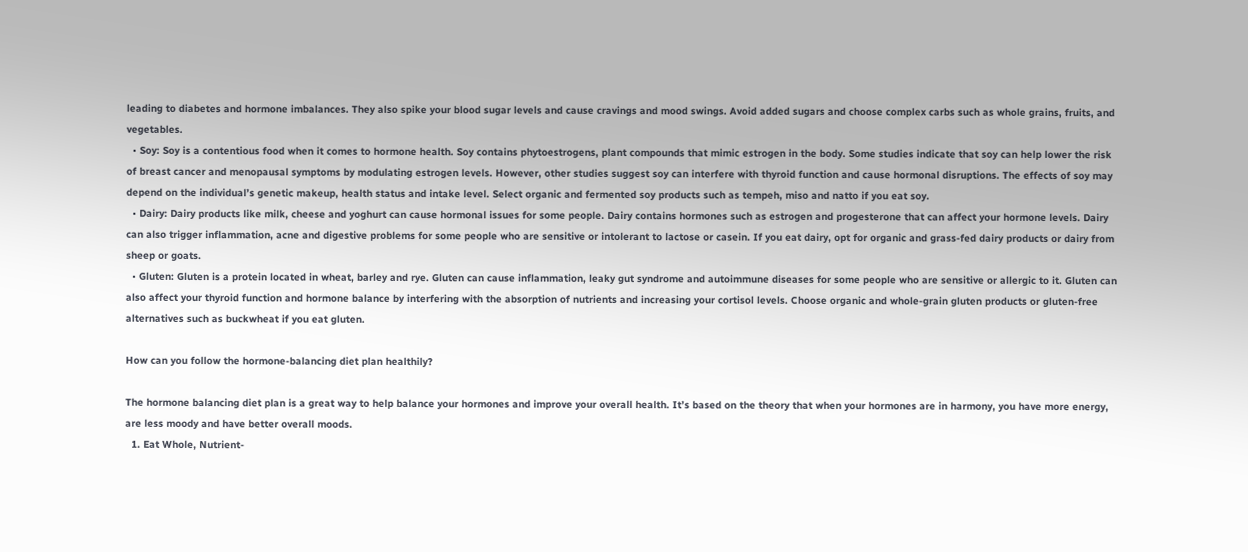leading to diabetes and hormone imbalances. They also spike your blood sugar levels and cause cravings and mood swings. Avoid added sugars and choose complex carbs such as whole grains, fruits, and vegetables.
  • Soy: Soy is a contentious food when it comes to hormone health. Soy contains phytoestrogens, plant compounds that mimic estrogen in the body. Some studies indicate that soy can help lower the risk of breast cancer and menopausal symptoms by modulating estrogen levels. However, other studies suggest soy can interfere with thyroid function and cause hormonal disruptions. The effects of soy may depend on the individual’s genetic makeup, health status and intake level. Select organic and fermented soy products such as tempeh, miso and natto if you eat soy.
  • Dairy: Dairy products like milk, cheese and yoghurt can cause hormonal issues for some people. Dairy contains hormones such as estrogen and progesterone that can affect your hormone levels. Dairy can also trigger inflammation, acne and digestive problems for some people who are sensitive or intolerant to lactose or casein. If you eat dairy, opt for organic and grass-fed dairy products or dairy from sheep or goats.
  • Gluten: Gluten is a protein located in wheat, barley and rye. Gluten can cause inflammation, leaky gut syndrome and autoimmune diseases for some people who are sensitive or allergic to it. Gluten can also affect your thyroid function and hormone balance by interfering with the absorption of nutrients and increasing your cortisol levels. Choose organic and whole-grain gluten products or gluten-free alternatives such as buckwheat if you eat gluten.

How can you follow the hormone-balancing diet plan healthily?

The hormone balancing diet plan is a great way to help balance your hormones and improve your overall health. It’s based on the theory that when your hormones are in harmony, you have more energy, are less moody and have better overall moods.
  1. Eat Whole, Nutrient-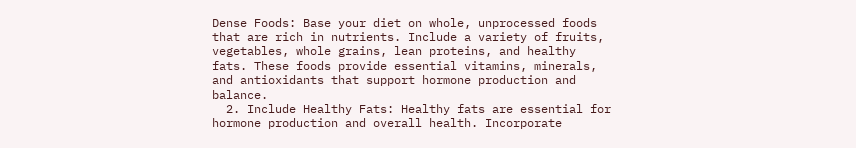Dense Foods: Base your diet on whole, unprocessed foods that are rich in nutrients. Include a variety of fruits, vegetables, whole grains, lean proteins, and healthy fats. These foods provide essential vitamins, minerals, and antioxidants that support hormone production and balance.
  2. Include Healthy Fats: Healthy fats are essential for hormone production and overall health. Incorporate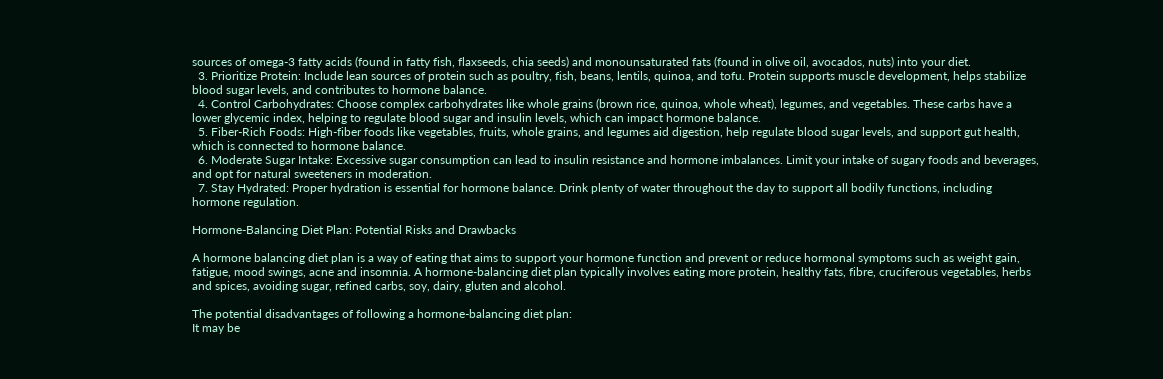sources of omega-3 fatty acids (found in fatty fish, flaxseeds, chia seeds) and monounsaturated fats (found in olive oil, avocados, nuts) into your diet.
  3. Prioritize Protein: Include lean sources of protein such as poultry, fish, beans, lentils, quinoa, and tofu. Protein supports muscle development, helps stabilize blood sugar levels, and contributes to hormone balance.
  4. Control Carbohydrates: Choose complex carbohydrates like whole grains (brown rice, quinoa, whole wheat), legumes, and vegetables. These carbs have a lower glycemic index, helping to regulate blood sugar and insulin levels, which can impact hormone balance.
  5. Fiber-Rich Foods: High-fiber foods like vegetables, fruits, whole grains, and legumes aid digestion, help regulate blood sugar levels, and support gut health, which is connected to hormone balance.
  6. Moderate Sugar Intake: Excessive sugar consumption can lead to insulin resistance and hormone imbalances. Limit your intake of sugary foods and beverages, and opt for natural sweeteners in moderation.
  7. Stay Hydrated: Proper hydration is essential for hormone balance. Drink plenty of water throughout the day to support all bodily functions, including hormone regulation.

Hormone-Balancing Diet Plan: Potential Risks and Drawbacks

A hormone balancing diet plan is a way of eating that aims to support your hormone function and prevent or reduce hormonal symptoms such as weight gain, fatigue, mood swings, acne and insomnia. A hormone-balancing diet plan typically involves eating more protein, healthy fats, fibre, cruciferous vegetables, herbs and spices, avoiding sugar, refined carbs, soy, dairy, gluten and alcohol.

The potential disadvantages of following a hormone-balancing diet plan:
It may be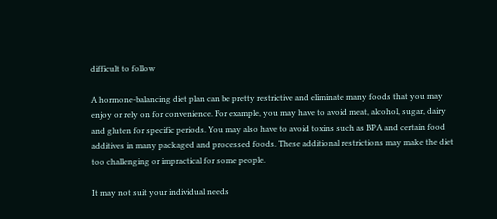difficult to follow

A hormone-balancing diet plan can be pretty restrictive and eliminate many foods that you may enjoy or rely on for convenience. For example, you may have to avoid meat, alcohol, sugar, dairy and gluten for specific periods. You may also have to avoid toxins such as BPA and certain food additives in many packaged and processed foods. These additional restrictions may make the diet too challenging or impractical for some people.

It may not suit your individual needs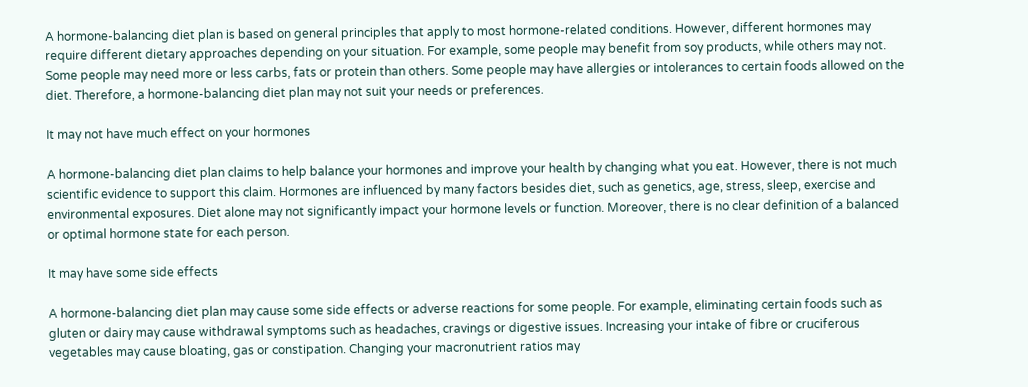A hormone-balancing diet plan is based on general principles that apply to most hormone-related conditions. However, different hormones may require different dietary approaches depending on your situation. For example, some people may benefit from soy products, while others may not. Some people may need more or less carbs, fats or protein than others. Some people may have allergies or intolerances to certain foods allowed on the diet. Therefore, a hormone-balancing diet plan may not suit your needs or preferences.

It may not have much effect on your hormones

A hormone-balancing diet plan claims to help balance your hormones and improve your health by changing what you eat. However, there is not much scientific evidence to support this claim. Hormones are influenced by many factors besides diet, such as genetics, age, stress, sleep, exercise and environmental exposures. Diet alone may not significantly impact your hormone levels or function. Moreover, there is no clear definition of a balanced or optimal hormone state for each person.

It may have some side effects

A hormone-balancing diet plan may cause some side effects or adverse reactions for some people. For example, eliminating certain foods such as gluten or dairy may cause withdrawal symptoms such as headaches, cravings or digestive issues. Increasing your intake of fibre or cruciferous vegetables may cause bloating, gas or constipation. Changing your macronutrient ratios may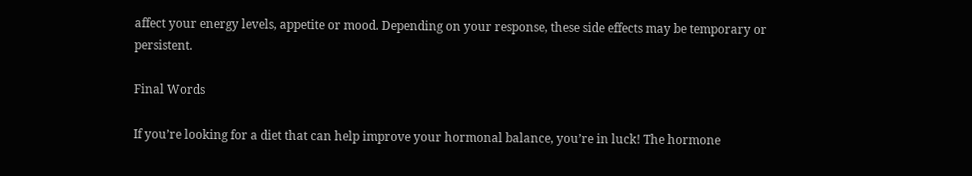affect your energy levels, appetite or mood. Depending on your response, these side effects may be temporary or persistent.

Final Words

If you’re looking for a diet that can help improve your hormonal balance, you’re in luck! The hormone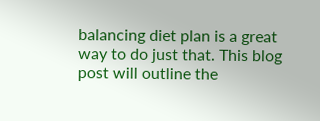balancing diet plan is a great way to do just that. This blog post will outline the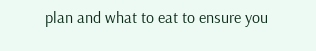plan and what to eat to ensure you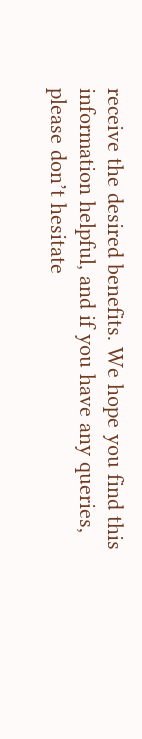receive the desired benefits. We hope you find this information helpful, and if you have any queries, please don’t hesitate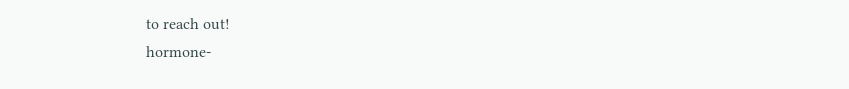to reach out!
hormone-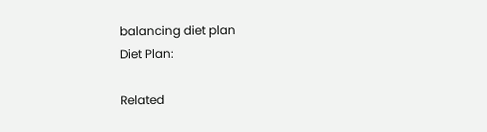balancing diet plan
Diet Plan:

Related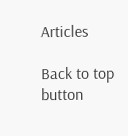Articles

Back to top button